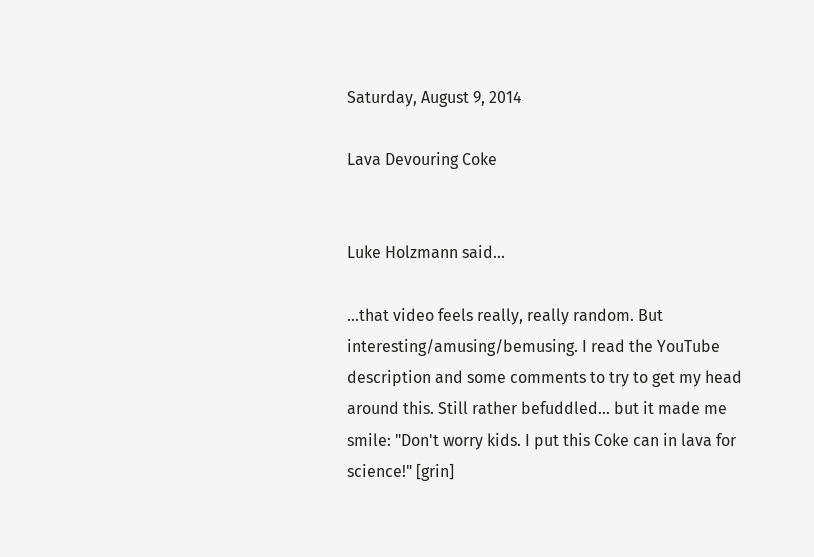Saturday, August 9, 2014

Lava Devouring Coke


Luke Holzmann said...

...that video feels really, really random. But interesting/amusing/bemusing. I read the YouTube description and some comments to try to get my head around this. Still rather befuddled... but it made me smile: "Don't worry kids. I put this Coke can in lava for science!" [grin]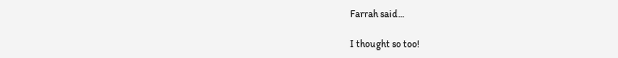Farrah said...

I thought so too!